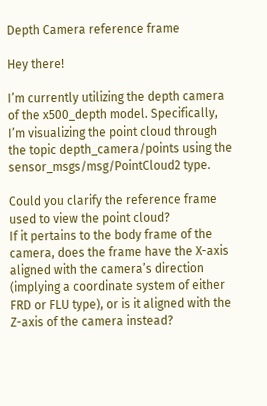Depth Camera reference frame

Hey there!

I’m currently utilizing the depth camera of the x500_depth model. Specifically, I’m visualizing the point cloud through the topic depth_camera/points using the sensor_msgs/msg/PointCloud2 type.

Could you clarify the reference frame used to view the point cloud?
If it pertains to the body frame of the camera, does the frame have the X-axis aligned with the camera’s direction (implying a coordinate system of either FRD or FLU type), or is it aligned with the Z-axis of the camera instead?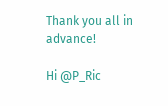Thank you all in advance!

Hi @P_Ric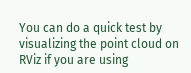You can do a quick test by visualizing the point cloud on RViz if you are using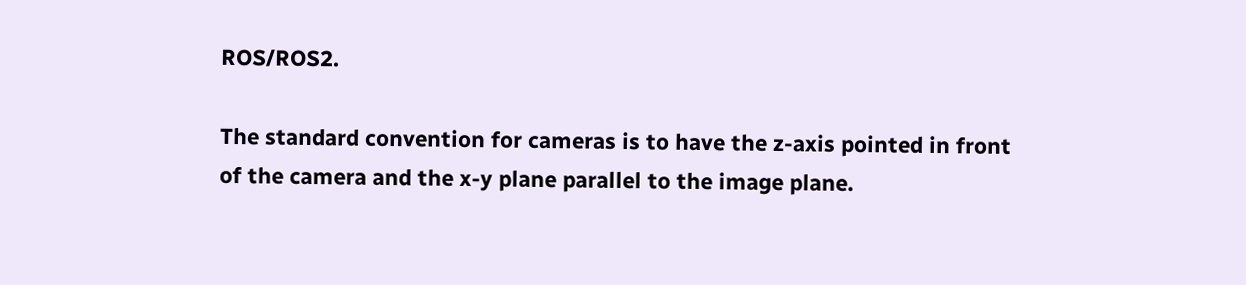ROS/ROS2.

The standard convention for cameras is to have the z-axis pointed in front of the camera and the x-y plane parallel to the image plane.